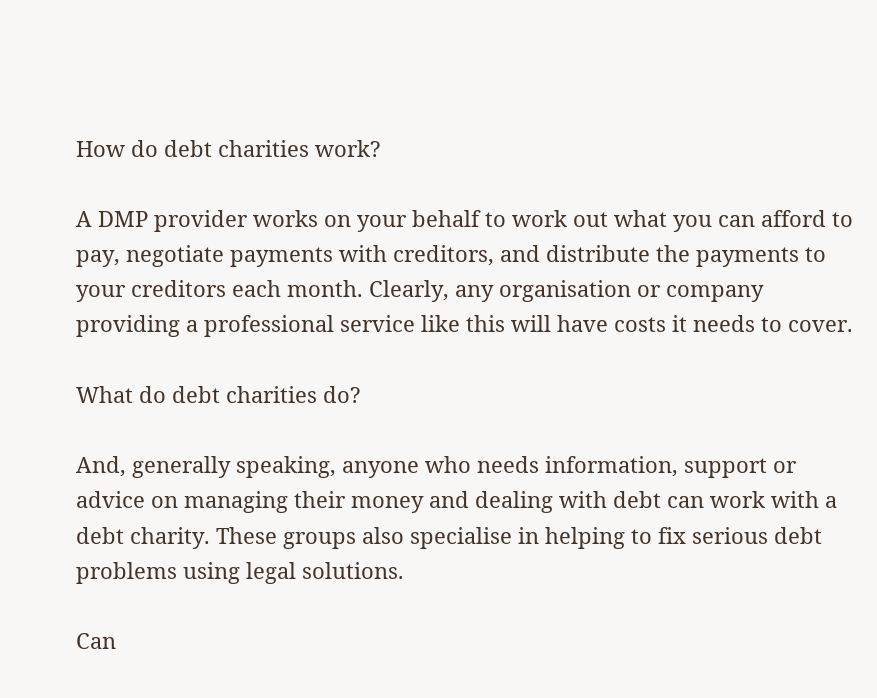How do debt charities work?

A DMP provider works on your behalf to work out what you can afford to pay, negotiate payments with creditors, and distribute the payments to your creditors each month. Clearly, any organisation or company providing a professional service like this will have costs it needs to cover.

What do debt charities do?

And, generally speaking, anyone who needs information, support or advice on managing their money and dealing with debt can work with a debt charity. These groups also specialise in helping to fix serious debt problems using legal solutions.

Can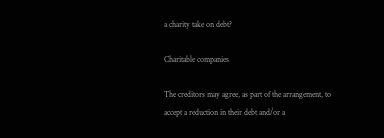a charity take on debt?

Charitable companies

The creditors may agree, as part of the arrangement, to accept a reduction in their debt and/or a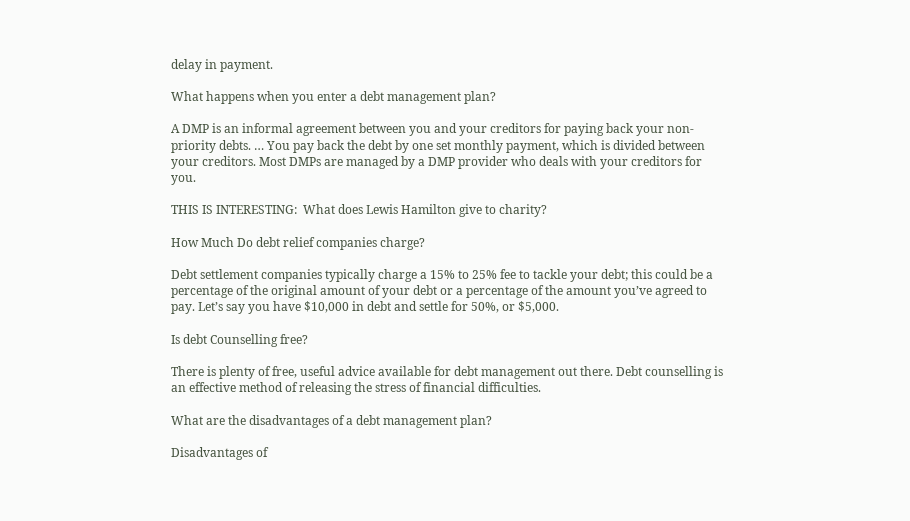delay in payment.

What happens when you enter a debt management plan?

A DMP is an informal agreement between you and your creditors for paying back your non-priority debts. … You pay back the debt by one set monthly payment, which is divided between your creditors. Most DMPs are managed by a DMP provider who deals with your creditors for you.

THIS IS INTERESTING:  What does Lewis Hamilton give to charity?

How Much Do debt relief companies charge?

Debt settlement companies typically charge a 15% to 25% fee to tackle your debt; this could be a percentage of the original amount of your debt or a percentage of the amount you’ve agreed to pay. Let’s say you have $10,000 in debt and settle for 50%, or $5,000.

Is debt Counselling free?

There is plenty of free, useful advice available for debt management out there. Debt counselling is an effective method of releasing the stress of financial difficulties.

What are the disadvantages of a debt management plan?

Disadvantages of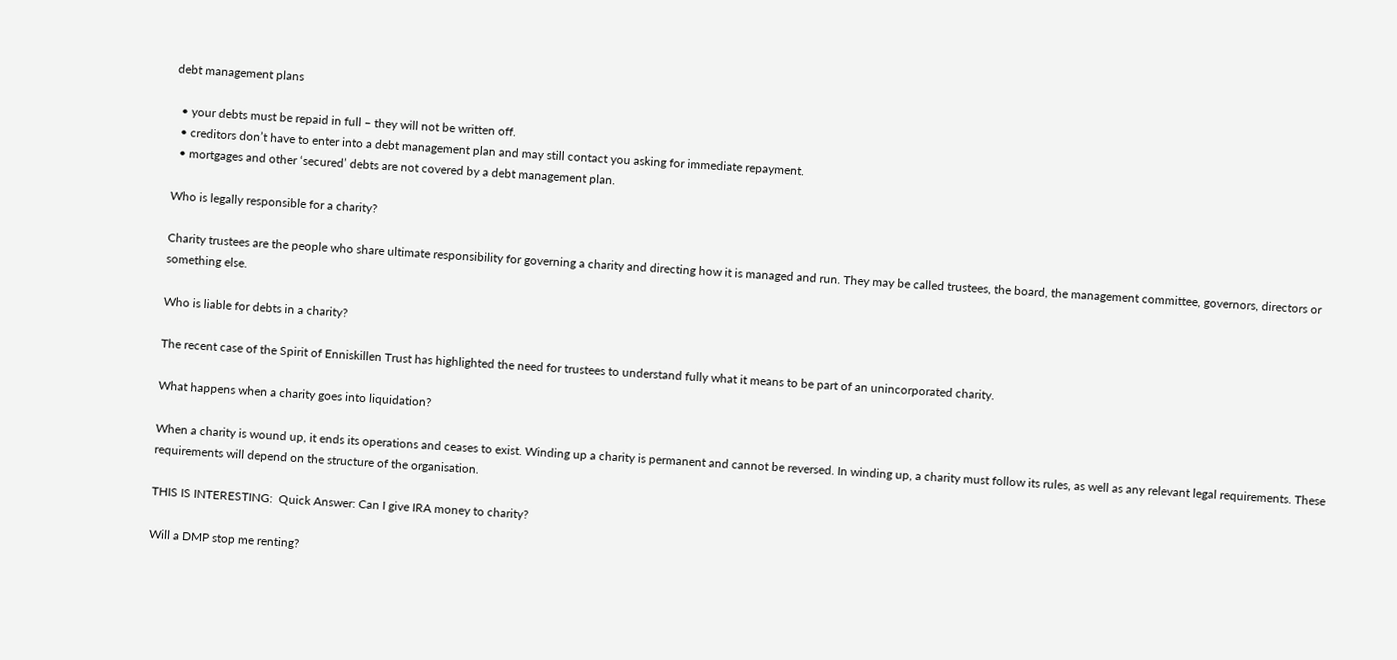debt management plans

  • your debts must be repaid in full – they will not be written off.
  • creditors don’t have to enter into a debt management plan and may still contact you asking for immediate repayment.
  • mortgages and other ‘secured’ debts are not covered by a debt management plan.

Who is legally responsible for a charity?

Charity trustees are the people who share ultimate responsibility for governing a charity and directing how it is managed and run. They may be called trustees, the board, the management committee, governors, directors or something else.

Who is liable for debts in a charity?

The recent case of the Spirit of Enniskillen Trust has highlighted the need for trustees to understand fully what it means to be part of an unincorporated charity.

What happens when a charity goes into liquidation?

When a charity is wound up, it ends its operations and ceases to exist. Winding up a charity is permanent and cannot be reversed. In winding up, a charity must follow its rules, as well as any relevant legal requirements. These requirements will depend on the structure of the organisation.

THIS IS INTERESTING:  Quick Answer: Can I give IRA money to charity?

Will a DMP stop me renting?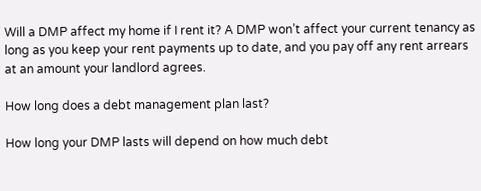Will a DMP affect my home if I rent it? A DMP won’t affect your current tenancy as long as you keep your rent payments up to date, and you pay off any rent arrears at an amount your landlord agrees.

How long does a debt management plan last?

How long your DMP lasts will depend on how much debt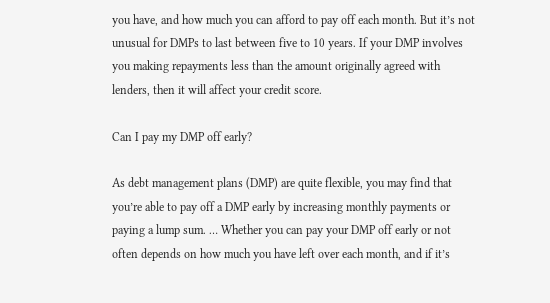you have, and how much you can afford to pay off each month. But it’s not unusual for DMPs to last between five to 10 years. If your DMP involves you making repayments less than the amount originally agreed with lenders, then it will affect your credit score.

Can I pay my DMP off early?

As debt management plans (DMP) are quite flexible, you may find that you’re able to pay off a DMP early by increasing monthly payments or paying a lump sum. … Whether you can pay your DMP off early or not often depends on how much you have left over each month, and if it’s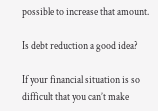possible to increase that amount.

Is debt reduction a good idea?

If your financial situation is so difficult that you can’t make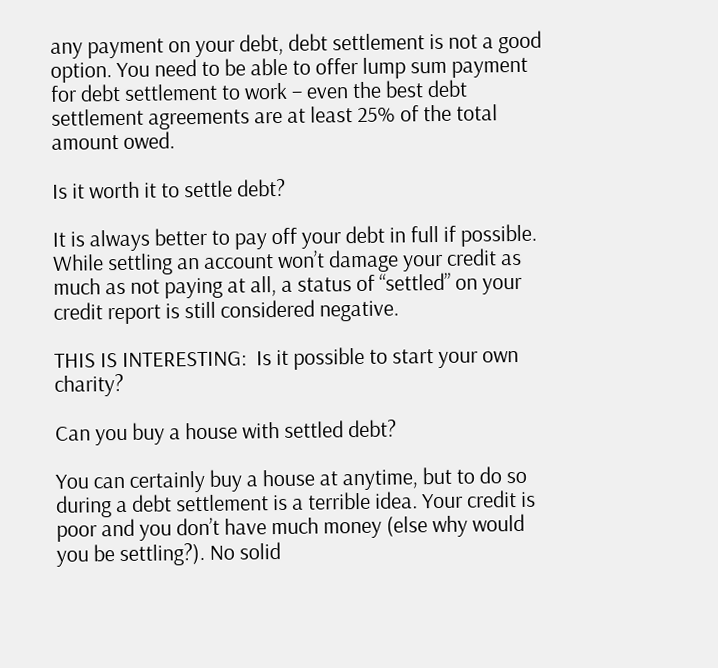any payment on your debt, debt settlement is not a good option. You need to be able to offer lump sum payment for debt settlement to work – even the best debt settlement agreements are at least 25% of the total amount owed.

Is it worth it to settle debt?

It is always better to pay off your debt in full if possible. While settling an account won’t damage your credit as much as not paying at all, a status of “settled” on your credit report is still considered negative.

THIS IS INTERESTING:  Is it possible to start your own charity?

Can you buy a house with settled debt?

You can certainly buy a house at anytime, but to do so during a debt settlement is a terrible idea. Your credit is poor and you don’t have much money (else why would you be settling?). No solid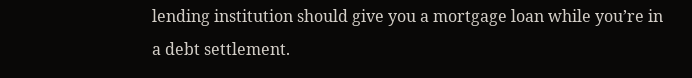lending institution should give you a mortgage loan while you’re in a debt settlement.